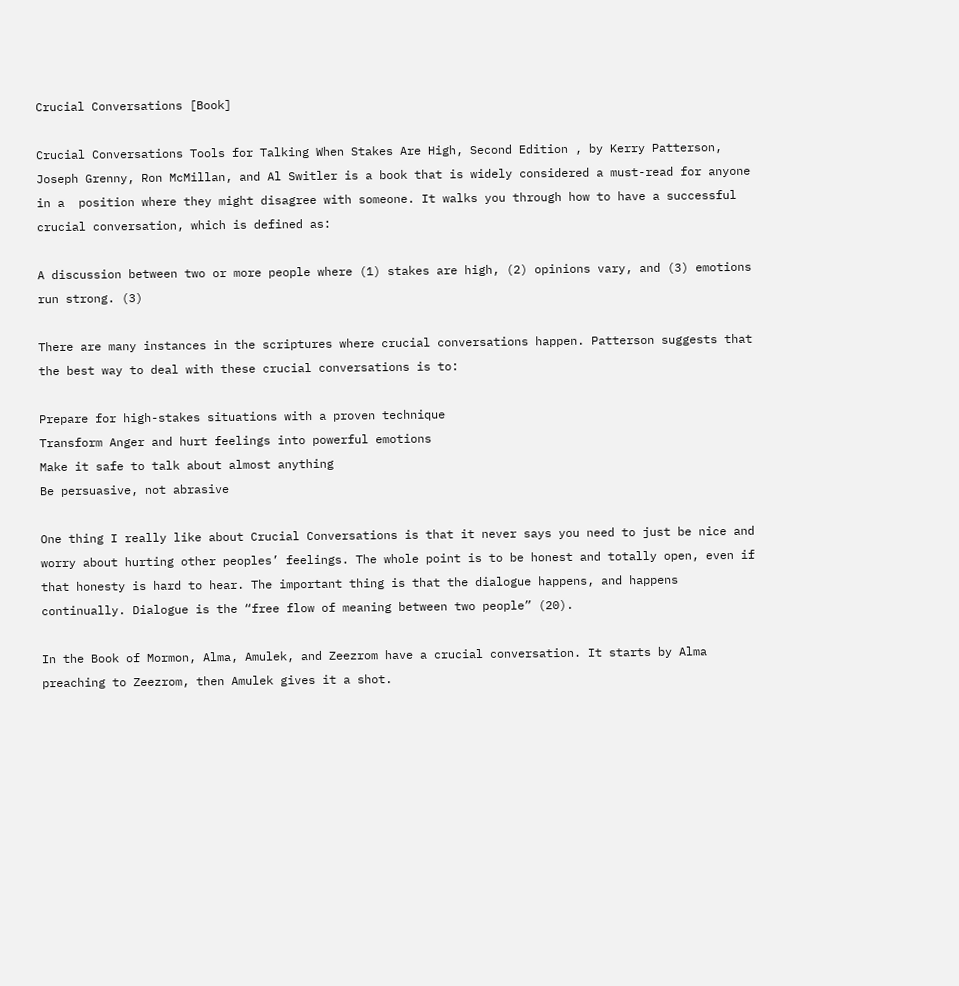Crucial Conversations [Book]

Crucial Conversations Tools for Talking When Stakes Are High, Second Edition , by Kerry Patterson, Joseph Grenny, Ron McMillan, and Al Switler is a book that is widely considered a must-read for anyone in a  position where they might disagree with someone. It walks you through how to have a successful crucial conversation, which is defined as:

A discussion between two or more people where (1) stakes are high, (2) opinions vary, and (3) emotions run strong. (3)

There are many instances in the scriptures where crucial conversations happen. Patterson suggests that the best way to deal with these crucial conversations is to:

Prepare for high-stakes situations with a proven technique
Transform Anger and hurt feelings into powerful emotions
Make it safe to talk about almost anything
Be persuasive, not abrasive

One thing I really like about Crucial Conversations is that it never says you need to just be nice and worry about hurting other peoples’ feelings. The whole point is to be honest and totally open, even if that honesty is hard to hear. The important thing is that the dialogue happens, and happens continually. Dialogue is the “free flow of meaning between two people” (20).

In the Book of Mormon, Alma, Amulek, and Zeezrom have a crucial conversation. It starts by Alma preaching to Zeezrom, then Amulek gives it a shot.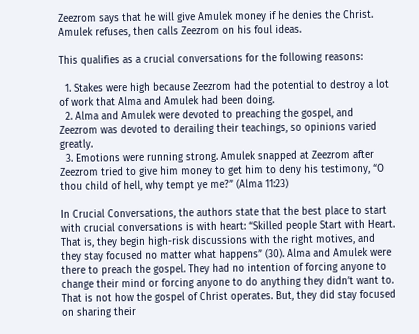Zeezrom says that he will give Amulek money if he denies the Christ. Amulek refuses, then calls Zeezrom on his foul ideas.

This qualifies as a crucial conversations for the following reasons:

  1. Stakes were high because Zeezrom had the potential to destroy a lot of work that Alma and Amulek had been doing.
  2. Alma and Amulek were devoted to preaching the gospel, and Zeezrom was devoted to derailing their teachings, so opinions varied greatly.
  3. Emotions were running strong. Amulek snapped at Zeezrom after Zeezrom tried to give him money to get him to deny his testimony, “O thou child of hell, why tempt ye me?” (Alma 11:23)

In Crucial Conversations, the authors state that the best place to start with crucial conversations is with heart: “Skilled people Start with Heart. That is, they begin high-risk discussions with the right motives, and they stay focused no matter what happens” (30). Alma and Amulek were there to preach the gospel. They had no intention of forcing anyone to change their mind or forcing anyone to do anything they didn’t want to. That is not how the gospel of Christ operates. But, they did stay focused on sharing their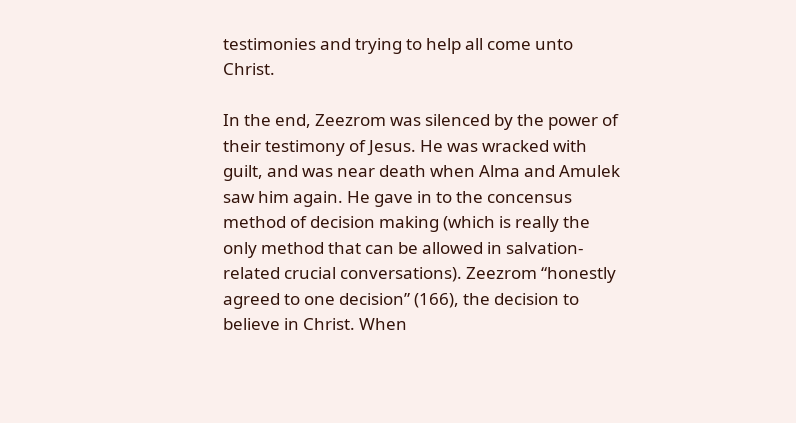testimonies and trying to help all come unto Christ.

In the end, Zeezrom was silenced by the power of their testimony of Jesus. He was wracked with guilt, and was near death when Alma and Amulek saw him again. He gave in to the concensus method of decision making (which is really the only method that can be allowed in salvation-related crucial conversations). Zeezrom “honestly agreed to one decision” (166), the decision to believe in Christ. When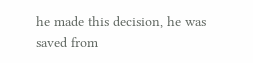he made this decision, he was saved from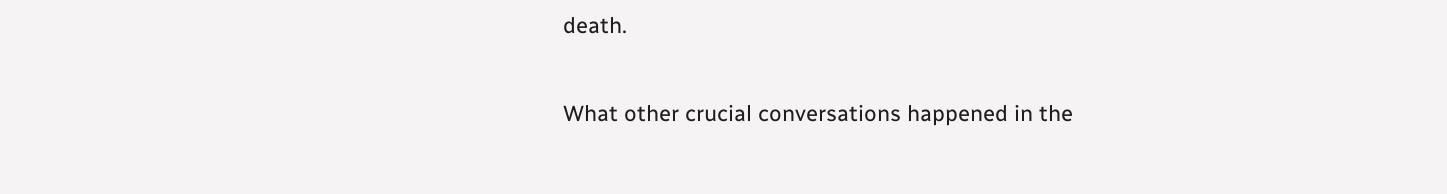death.

What other crucial conversations happened in the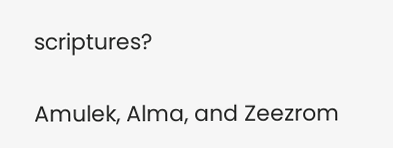scriptures?

Amulek, Alma, and Zeezrom